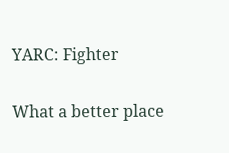YARC: Fighter

What a better place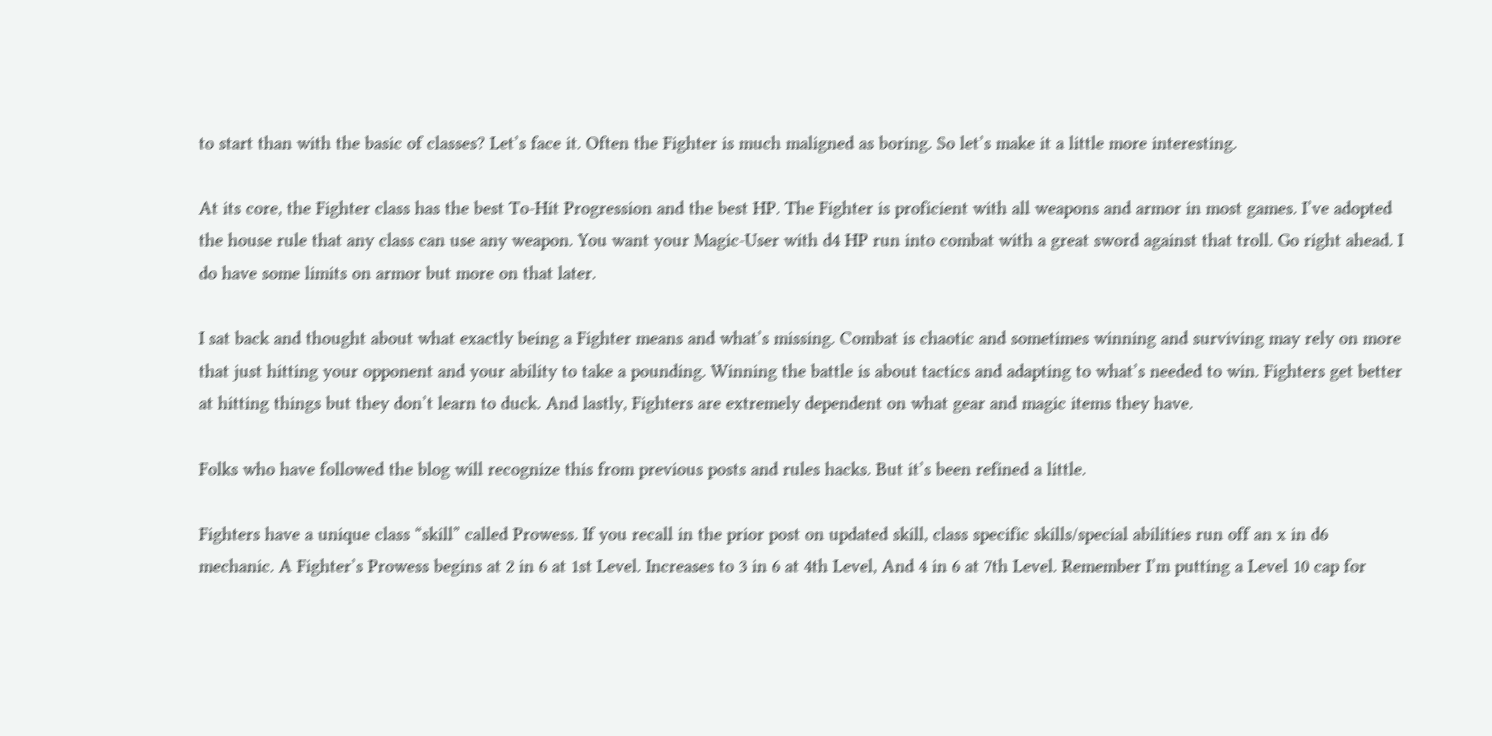to start than with the basic of classes? Let’s face it. Often the Fighter is much maligned as boring. So let’s make it a little more interesting.

At its core, the Fighter class has the best To-Hit Progression and the best HP. The Fighter is proficient with all weapons and armor in most games. I’ve adopted the house rule that any class can use any weapon. You want your Magic-User with d4 HP run into combat with a great sword against that troll. Go right ahead. I do have some limits on armor but more on that later.

I sat back and thought about what exactly being a Fighter means and what’s missing. Combat is chaotic and sometimes winning and surviving may rely on more that just hitting your opponent and your ability to take a pounding. Winning the battle is about tactics and adapting to what’s needed to win. Fighters get better at hitting things but they don’t learn to duck. And lastly, Fighters are extremely dependent on what gear and magic items they have.

Folks who have followed the blog will recognize this from previous posts and rules hacks. But it’s been refined a little.

Fighters have a unique class “skill” called Prowess. If you recall in the prior post on updated skill, class specific skills/special abilities run off an x in d6 mechanic. A Fighter’s Prowess begins at 2 in 6 at 1st Level. Increases to 3 in 6 at 4th Level, And 4 in 6 at 7th Level. Remember I’m putting a Level 10 cap for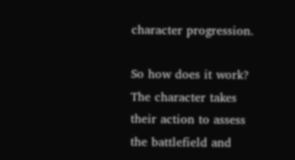character progression.

So how does it work? The character takes their action to assess the battlefield and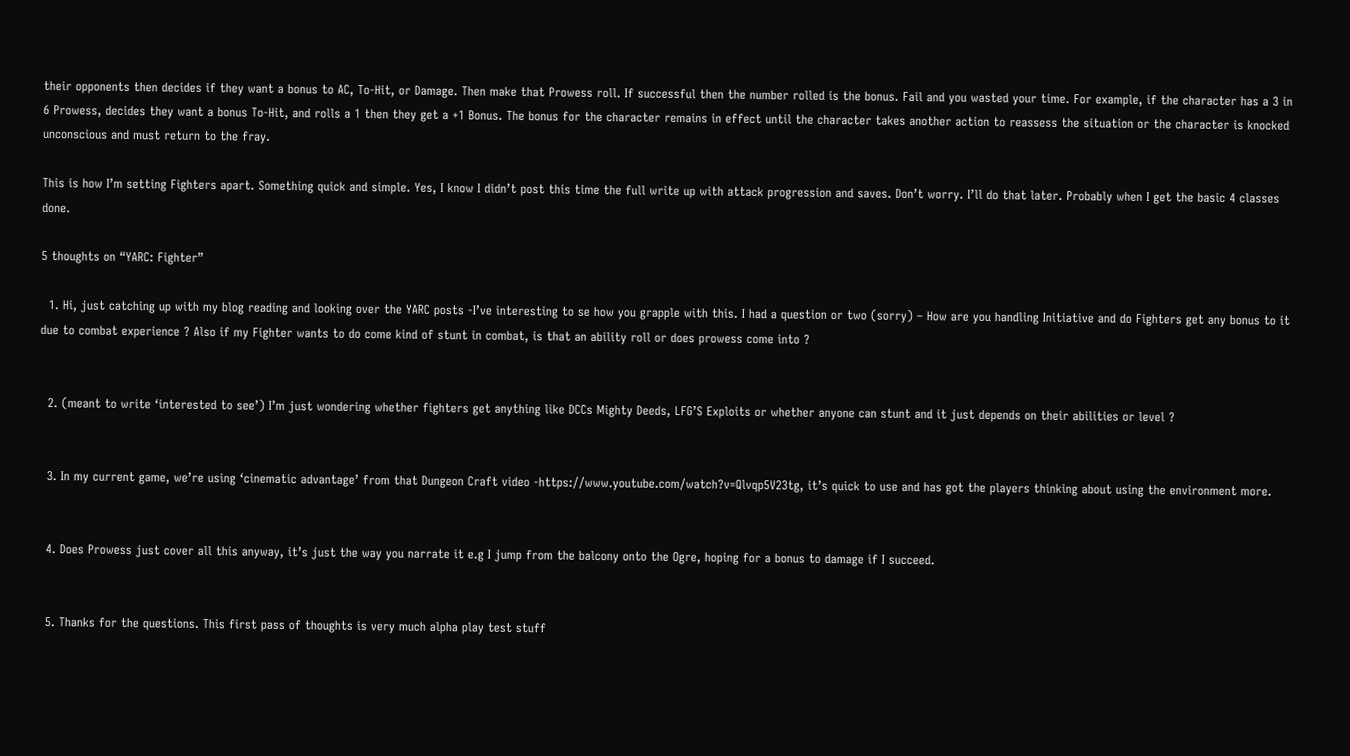their opponents then decides if they want a bonus to AC, To-Hit, or Damage. Then make that Prowess roll. If successful then the number rolled is the bonus. Fail and you wasted your time. For example, if the character has a 3 in 6 Prowess, decides they want a bonus To-Hit, and rolls a 1 then they get a +1 Bonus. The bonus for the character remains in effect until the character takes another action to reassess the situation or the character is knocked unconscious and must return to the fray.

This is how I’m setting Fighters apart. Something quick and simple. Yes, I know I didn’t post this time the full write up with attack progression and saves. Don’t worry. I’ll do that later. Probably when I get the basic 4 classes done.

5 thoughts on “YARC: Fighter”

  1. Hi, just catching up with my blog reading and looking over the YARC posts -I’ve interesting to se how you grapple with this. I had a question or two (sorry) – How are you handling Initiative and do Fighters get any bonus to it due to combat experience ? Also if my Fighter wants to do come kind of stunt in combat, is that an ability roll or does prowess come into ?


  2. (meant to write ‘interested to see’) I’m just wondering whether fighters get anything like DCCs Mighty Deeds, LFG’S Exploits or whether anyone can stunt and it just depends on their abilities or level ?


  3. In my current game, we’re using ‘cinematic advantage’ from that Dungeon Craft video -https://www.youtube.com/watch?v=Qlvqp5V23tg, it’s quick to use and has got the players thinking about using the environment more.


  4. Does Prowess just cover all this anyway, it’s just the way you narrate it e.g I jump from the balcony onto the Ogre, hoping for a bonus to damage if I succeed.


  5. Thanks for the questions. This first pass of thoughts is very much alpha play test stuff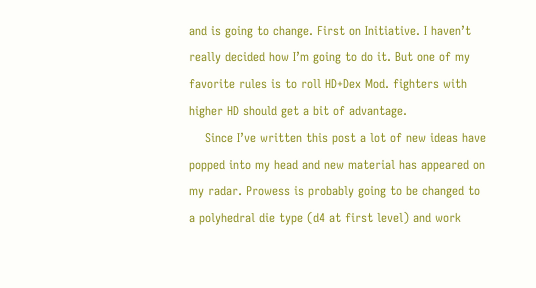and is going to change. First on Initiative. I haven’t really decided how I’m going to do it. But one of my favorite rules is to roll HD+Dex Mod. fighters with higher HD should get a bit of advantage.
    Since I’ve written this post a lot of new ideas have popped into my head and new material has appeared on my radar. Prowess is probably going to be changed to a polyhedral die type (d4 at first level) and work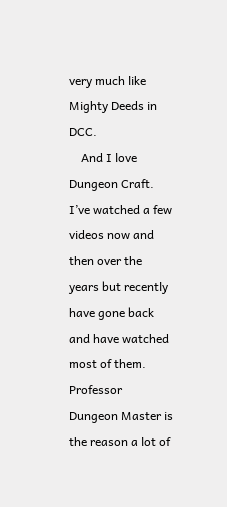very much like Mighty Deeds in DCC.
    And I love Dungeon Craft. I’ve watched a few videos now and then over the years but recently have gone back and have watched most of them. Professor Dungeon Master is the reason a lot of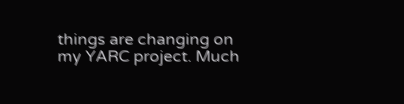things are changing on my YARC project. Much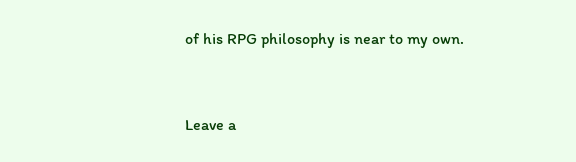of his RPG philosophy is near to my own.


Leave a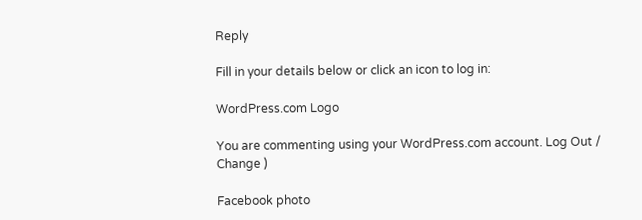Reply

Fill in your details below or click an icon to log in:

WordPress.com Logo

You are commenting using your WordPress.com account. Log Out /  Change )

Facebook photo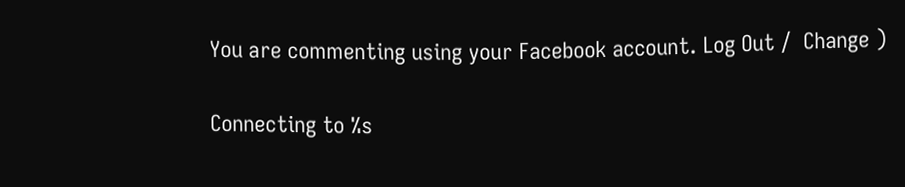You are commenting using your Facebook account. Log Out /  Change )

Connecting to %s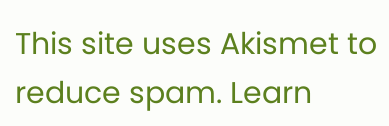This site uses Akismet to reduce spam. Learn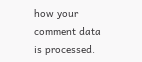how your comment data is processed.